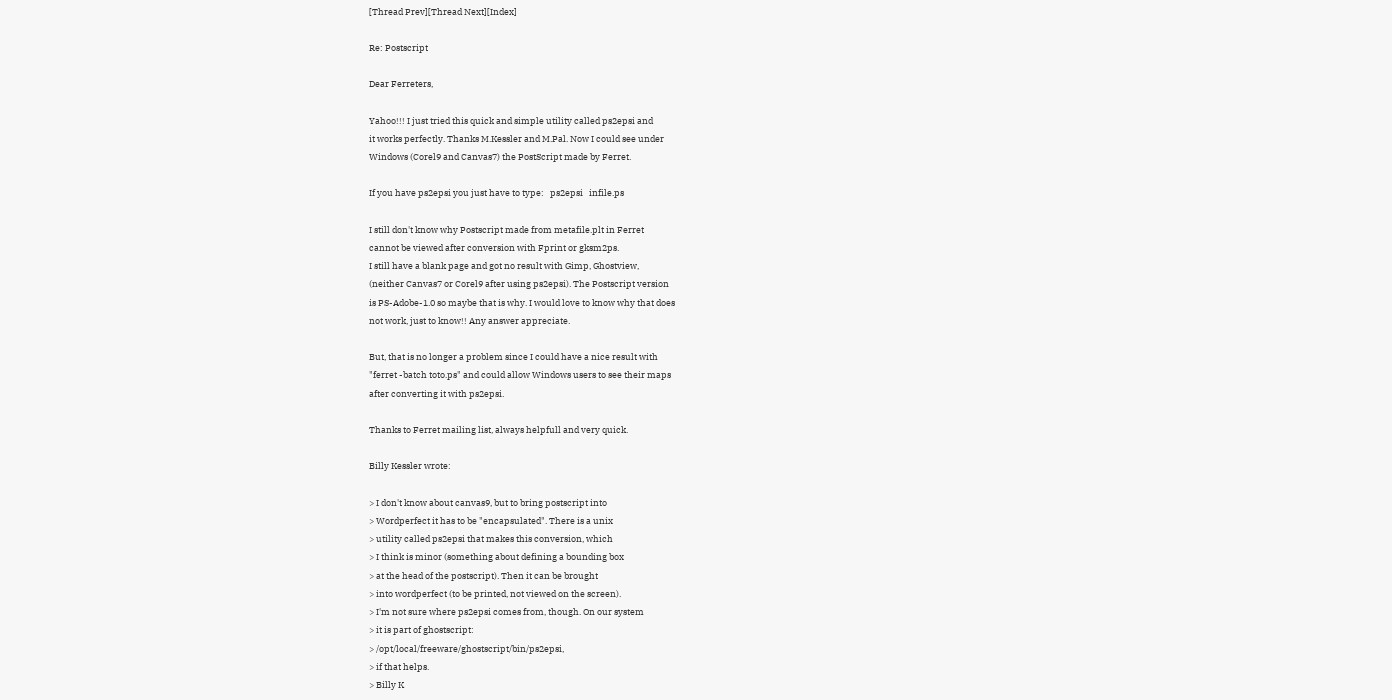[Thread Prev][Thread Next][Index]

Re: Postscript

Dear Ferreters,

Yahoo!!! I just tried this quick and simple utility called ps2epsi and
it works perfectly. Thanks M.Kessler and M.Pal. Now I could see under
Windows (Corel9 and Canvas7) the PostScript made by Ferret.

If you have ps2epsi you just have to type:   ps2epsi   infile.ps

I still don't know why Postscript made from metafile.plt in Ferret
cannot be viewed after conversion with Fprint or gksm2ps.
I still have a blank page and got no result with Gimp, Ghostview,
(neither Canvas7 or Corel9 after using ps2epsi). The Postscript version
is PS-Adobe-1.0 so maybe that is why. I would love to know why that does
not work, just to know!! Any answer appreciate.

But, that is no longer a problem since I could have a nice result with
"ferret -batch toto.ps" and could allow Windows users to see their maps
after converting it with ps2epsi.

Thanks to Ferret mailing list, always helpfull and very quick.

Billy Kessler wrote:

> I don't know about canvas9, but to bring postscript into
> Wordperfect it has to be "encapsulated". There is a unix
> utility called ps2epsi that makes this conversion, which
> I think is minor (something about defining a bounding box
> at the head of the postscript). Then it can be brought
> into wordperfect (to be printed, not viewed on the screen).
> I'm not sure where ps2epsi comes from, though. On our system
> it is part of ghostscript:
> /opt/local/freeware/ghostscript/bin/ps2epsi,
> if that helps.
> Billy K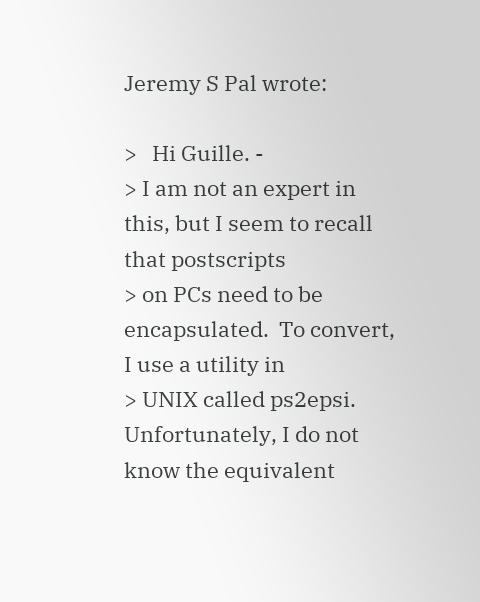Jeremy S Pal wrote:

>   Hi Guille. -
> I am not an expert in this, but I seem to recall that postscripts
> on PCs need to be encapsulated.  To convert, I use a utility in
> UNIX called ps2epsi.  Unfortunately, I do not know the equivalent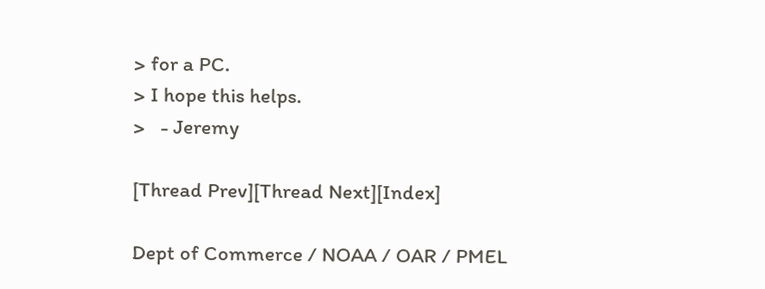> for a PC.
> I hope this helps.
>   - Jeremy

[Thread Prev][Thread Next][Index]

Dept of Commerce / NOAA / OAR / PMEL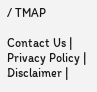/ TMAP

Contact Us | Privacy Policy | Disclaimer |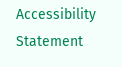Accessibility Statement